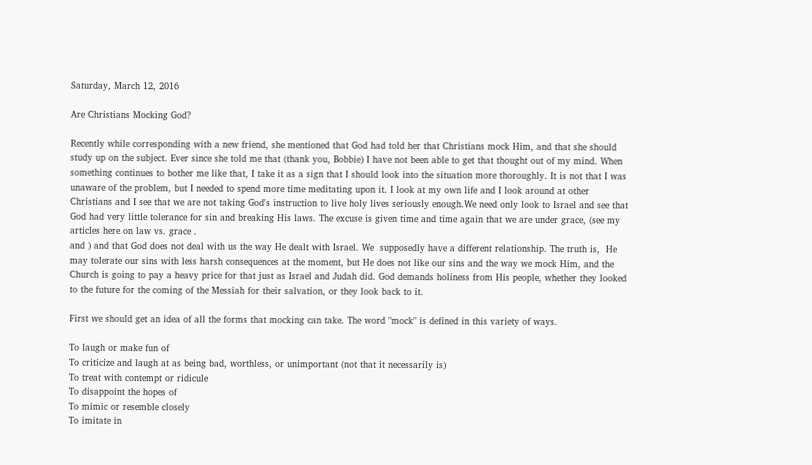Saturday, March 12, 2016

Are Christians Mocking God?

Recently while corresponding with a new friend, she mentioned that God had told her that Christians mock Him, and that she should study up on the subject. Ever since she told me that (thank you, Bobbie) I have not been able to get that thought out of my mind. When something continues to bother me like that, I take it as a sign that I should look into the situation more thoroughly. It is not that I was unaware of the problem, but I needed to spend more time meditating upon it. I look at my own life and I look around at other Christians and I see that we are not taking God's instruction to live holy lives seriously enough.We need only look to Israel and see that God had very little tolerance for sin and breaking His laws. The excuse is given time and time again that we are under grace, (see my articles here on law vs. grace .
and ) and that God does not deal with us the way He dealt with Israel. We  supposedly have a different relationship. The truth is,  He may tolerate our sins with less harsh consequences at the moment, but He does not like our sins and the way we mock Him, and the Church is going to pay a heavy price for that just as Israel and Judah did. God demands holiness from His people, whether they looked to the future for the coming of the Messiah for their salvation, or they look back to it.

First we should get an idea of all the forms that mocking can take. The word "mock" is defined in this variety of ways.

To laugh or make fun of
To criticize and laugh at as being bad, worthless, or unimportant (not that it necessarily is)
To treat with contempt or ridicule
To disappoint the hopes of
To mimic or resemble closely
To imitate in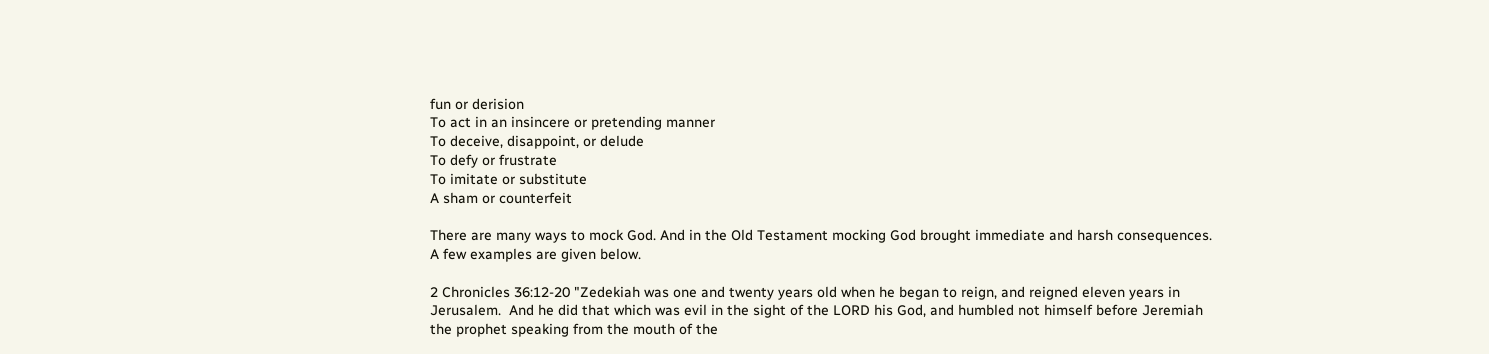fun or derision
To act in an insincere or pretending manner
To deceive, disappoint, or delude
To defy or frustrate
To imitate or substitute
A sham or counterfeit

There are many ways to mock God. And in the Old Testament mocking God brought immediate and harsh consequences. A few examples are given below.

2 Chronicles 36:12-20 "Zedekiah was one and twenty years old when he began to reign, and reigned eleven years in Jerusalem.  And he did that which was evil in the sight of the LORD his God, and humbled not himself before Jeremiah the prophet speaking from the mouth of the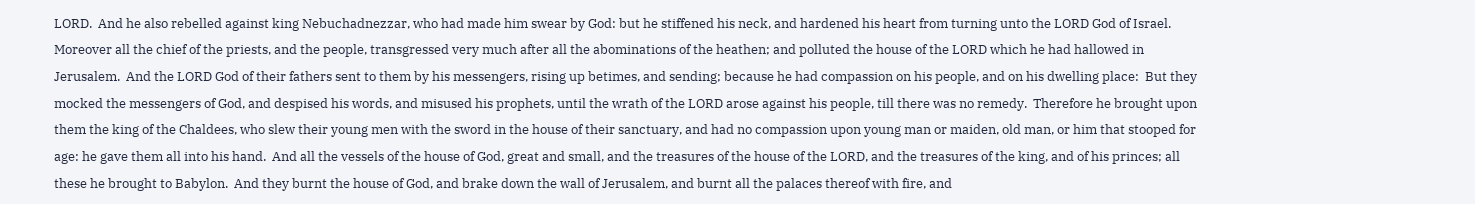LORD.  And he also rebelled against king Nebuchadnezzar, who had made him swear by God: but he stiffened his neck, and hardened his heart from turning unto the LORD God of Israel.  Moreover all the chief of the priests, and the people, transgressed very much after all the abominations of the heathen; and polluted the house of the LORD which he had hallowed in Jerusalem.  And the LORD God of their fathers sent to them by his messengers, rising up betimes, and sending; because he had compassion on his people, and on his dwelling place:  But they mocked the messengers of God, and despised his words, and misused his prophets, until the wrath of the LORD arose against his people, till there was no remedy.  Therefore he brought upon them the king of the Chaldees, who slew their young men with the sword in the house of their sanctuary, and had no compassion upon young man or maiden, old man, or him that stooped for age: he gave them all into his hand.  And all the vessels of the house of God, great and small, and the treasures of the house of the LORD, and the treasures of the king, and of his princes; all these he brought to Babylon.  And they burnt the house of God, and brake down the wall of Jerusalem, and burnt all the palaces thereof with fire, and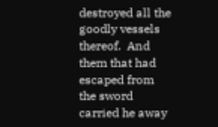destroyed all the goodly vessels thereof.  And them that had escaped from the sword carried he away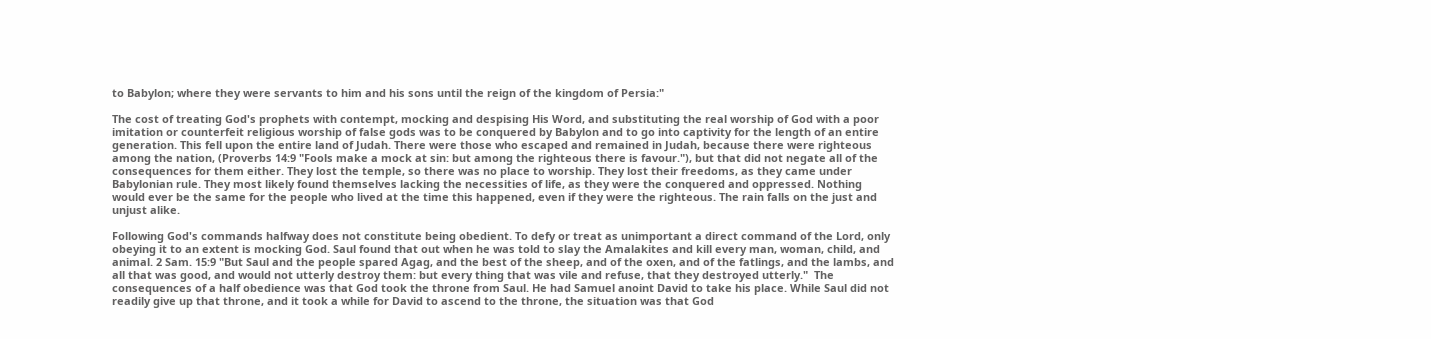to Babylon; where they were servants to him and his sons until the reign of the kingdom of Persia:"

The cost of treating God's prophets with contempt, mocking and despising His Word, and substituting the real worship of God with a poor imitation or counterfeit religious worship of false gods was to be conquered by Babylon and to go into captivity for the length of an entire generation. This fell upon the entire land of Judah. There were those who escaped and remained in Judah, because there were righteous among the nation, (Proverbs 14:9 "Fools make a mock at sin: but among the righteous there is favour."), but that did not negate all of the consequences for them either. They lost the temple, so there was no place to worship. They lost their freedoms, as they came under Babylonian rule. They most likely found themselves lacking the necessities of life, as they were the conquered and oppressed. Nothing would ever be the same for the people who lived at the time this happened, even if they were the righteous. The rain falls on the just and unjust alike.

Following God's commands halfway does not constitute being obedient. To defy or treat as unimportant a direct command of the Lord, only obeying it to an extent is mocking God. Saul found that out when he was told to slay the Amalakites and kill every man, woman, child, and animal. 2 Sam. 15:9 "But Saul and the people spared Agag, and the best of the sheep, and of the oxen, and of the fatlings, and the lambs, and all that was good, and would not utterly destroy them: but every thing that was vile and refuse, that they destroyed utterly."  The consequences of a half obedience was that God took the throne from Saul. He had Samuel anoint David to take his place. While Saul did not readily give up that throne, and it took a while for David to ascend to the throne, the situation was that God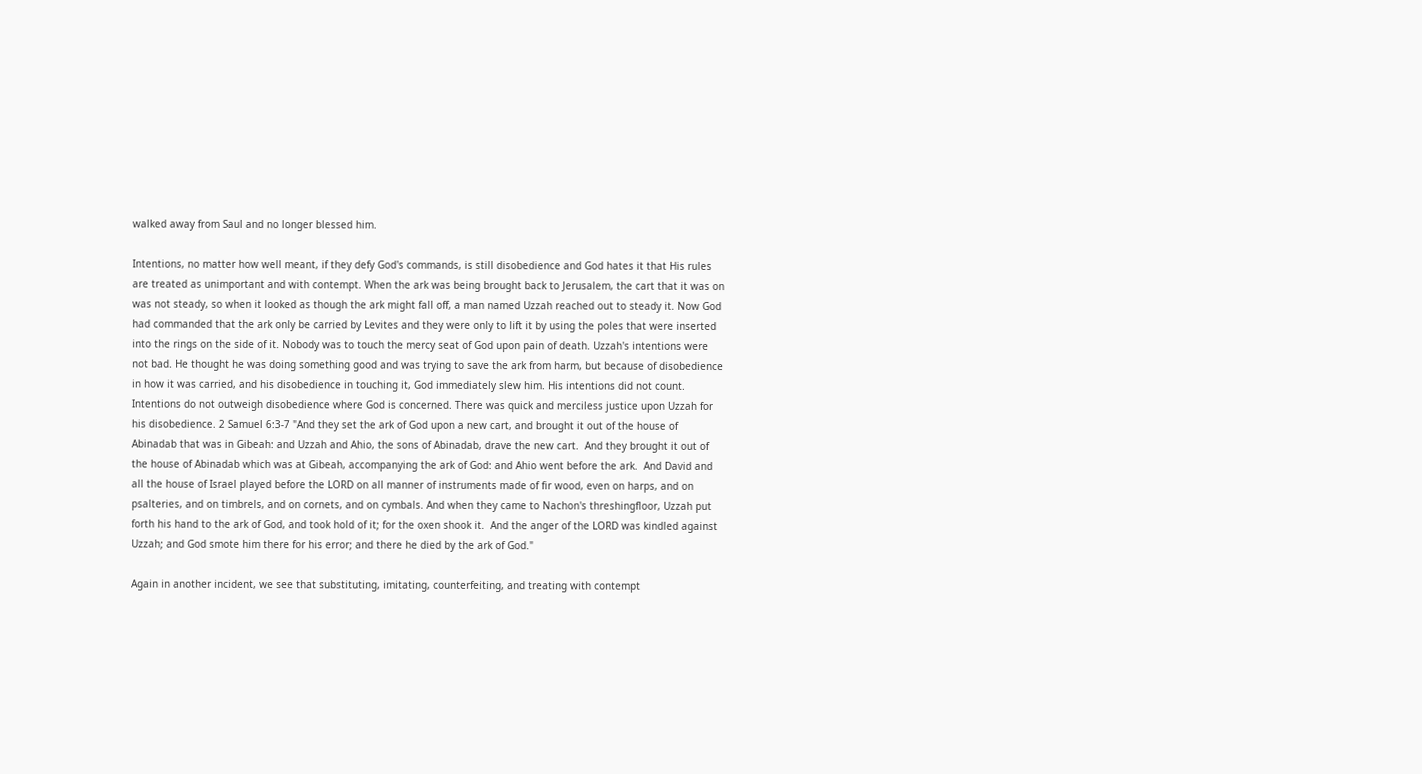walked away from Saul and no longer blessed him.

Intentions, no matter how well meant, if they defy God's commands, is still disobedience and God hates it that His rules are treated as unimportant and with contempt. When the ark was being brought back to Jerusalem, the cart that it was on was not steady, so when it looked as though the ark might fall off, a man named Uzzah reached out to steady it. Now God had commanded that the ark only be carried by Levites and they were only to lift it by using the poles that were inserted into the rings on the side of it. Nobody was to touch the mercy seat of God upon pain of death. Uzzah's intentions were not bad. He thought he was doing something good and was trying to save the ark from harm, but because of disobedience in how it was carried, and his disobedience in touching it, God immediately slew him. His intentions did not count. Intentions do not outweigh disobedience where God is concerned. There was quick and merciless justice upon Uzzah for his disobedience. 2 Samuel 6:3-7 "And they set the ark of God upon a new cart, and brought it out of the house of Abinadab that was in Gibeah: and Uzzah and Ahio, the sons of Abinadab, drave the new cart.  And they brought it out of the house of Abinadab which was at Gibeah, accompanying the ark of God: and Ahio went before the ark.  And David and all the house of Israel played before the LORD on all manner of instruments made of fir wood, even on harps, and on psalteries, and on timbrels, and on cornets, and on cymbals. And when they came to Nachon's threshingfloor, Uzzah put forth his hand to the ark of God, and took hold of it; for the oxen shook it.  And the anger of the LORD was kindled against Uzzah; and God smote him there for his error; and there he died by the ark of God."

Again in another incident, we see that substituting, imitating, counterfeiting, and treating with contempt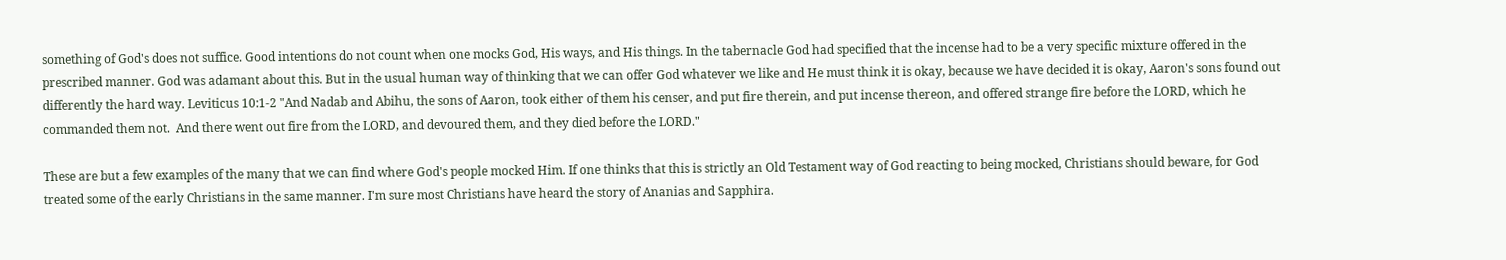something of God's does not suffice. Good intentions do not count when one mocks God, His ways, and His things. In the tabernacle God had specified that the incense had to be a very specific mixture offered in the prescribed manner. God was adamant about this. But in the usual human way of thinking that we can offer God whatever we like and He must think it is okay, because we have decided it is okay, Aaron's sons found out differently the hard way. Leviticus 10:1-2 "And Nadab and Abihu, the sons of Aaron, took either of them his censer, and put fire therein, and put incense thereon, and offered strange fire before the LORD, which he commanded them not.  And there went out fire from the LORD, and devoured them, and they died before the LORD."

These are but a few examples of the many that we can find where God's people mocked Him. If one thinks that this is strictly an Old Testament way of God reacting to being mocked, Christians should beware, for God treated some of the early Christians in the same manner. I'm sure most Christians have heard the story of Ananias and Sapphira.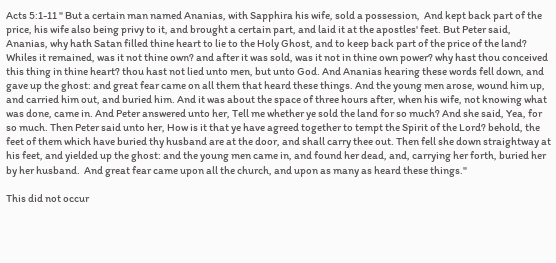Acts 5:1-11 " But a certain man named Ananias, with Sapphira his wife, sold a possession,  And kept back part of the price, his wife also being privy to it, and brought a certain part, and laid it at the apostles' feet. But Peter said, Ananias, why hath Satan filled thine heart to lie to the Holy Ghost, and to keep back part of the price of the land? Whiles it remained, was it not thine own? and after it was sold, was it not in thine own power? why hast thou conceived this thing in thine heart? thou hast not lied unto men, but unto God. And Ananias hearing these words fell down, and gave up the ghost: and great fear came on all them that heard these things. And the young men arose, wound him up, and carried him out, and buried him. And it was about the space of three hours after, when his wife, not knowing what was done, came in. And Peter answered unto her, Tell me whether ye sold the land for so much? And she said, Yea, for so much. Then Peter said unto her, How is it that ye have agreed together to tempt the Spirit of the Lord? behold, the feet of them which have buried thy husband are at the door, and shall carry thee out. Then fell she down straightway at his feet, and yielded up the ghost: and the young men came in, and found her dead, and, carrying her forth, buried her by her husband.  And great fear came upon all the church, and upon as many as heard these things."

This did not occur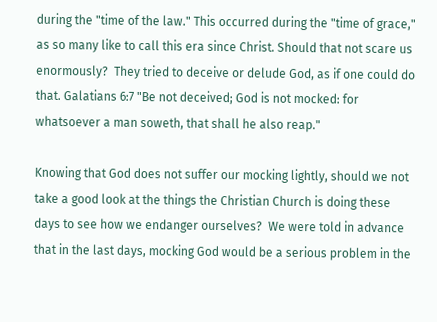during the "time of the law." This occurred during the "time of grace," as so many like to call this era since Christ. Should that not scare us enormously?  They tried to deceive or delude God, as if one could do that. Galatians 6:7 "Be not deceived; God is not mocked: for whatsoever a man soweth, that shall he also reap."

Knowing that God does not suffer our mocking lightly, should we not take a good look at the things the Christian Church is doing these days to see how we endanger ourselves?  We were told in advance that in the last days, mocking God would be a serious problem in the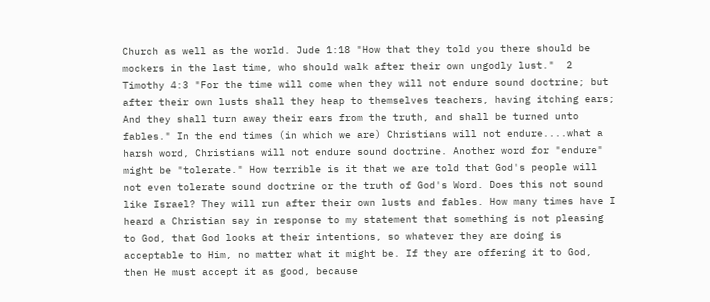Church as well as the world. Jude 1:18 "How that they told you there should be mockers in the last time, who should walk after their own ungodly lust."  2 Timothy 4:3 "For the time will come when they will not endure sound doctrine; but after their own lusts shall they heap to themselves teachers, having itching ears; And they shall turn away their ears from the truth, and shall be turned unto fables." In the end times (in which we are) Christians will not endure....what a harsh word, Christians will not endure sound doctrine. Another word for "endure" might be "tolerate." How terrible is it that we are told that God's people will not even tolerate sound doctrine or the truth of God's Word. Does this not sound like Israel? They will run after their own lusts and fables. How many times have I heard a Christian say in response to my statement that something is not pleasing to God, that God looks at their intentions, so whatever they are doing is acceptable to Him, no matter what it might be. If they are offering it to God, then He must accept it as good, because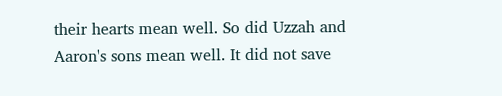their hearts mean well. So did Uzzah and Aaron's sons mean well. It did not save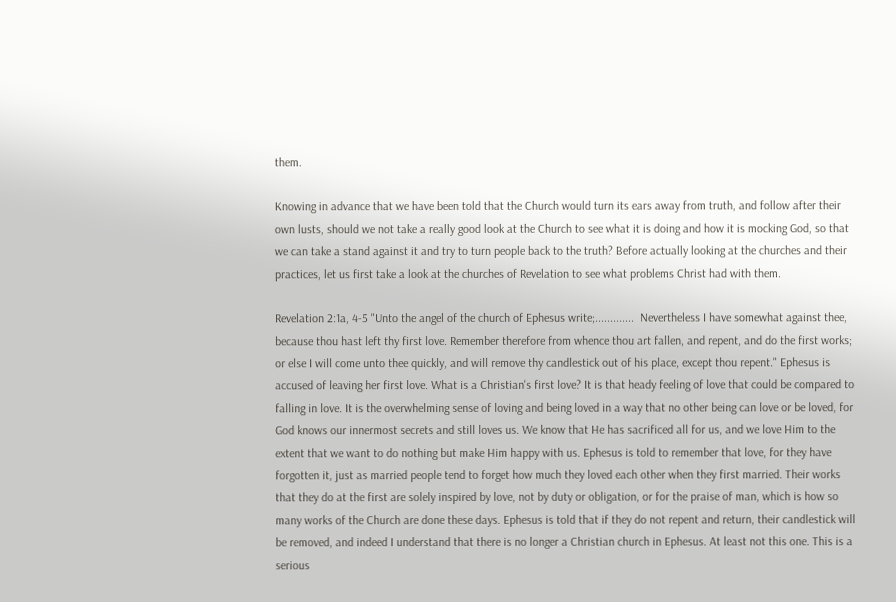them.

Knowing in advance that we have been told that the Church would turn its ears away from truth, and follow after their own lusts, should we not take a really good look at the Church to see what it is doing and how it is mocking God, so that we can take a stand against it and try to turn people back to the truth? Before actually looking at the churches and their practices, let us first take a look at the churches of Revelation to see what problems Christ had with them.

Revelation 2:1a, 4-5 "Unto the angel of the church of Ephesus write;.............  Nevertheless I have somewhat against thee, because thou hast left thy first love. Remember therefore from whence thou art fallen, and repent, and do the first works; or else I will come unto thee quickly, and will remove thy candlestick out of his place, except thou repent." Ephesus is accused of leaving her first love. What is a Christian's first love? It is that heady feeling of love that could be compared to falling in love. It is the overwhelming sense of loving and being loved in a way that no other being can love or be loved, for God knows our innermost secrets and still loves us. We know that He has sacrificed all for us, and we love Him to the extent that we want to do nothing but make Him happy with us. Ephesus is told to remember that love, for they have forgotten it, just as married people tend to forget how much they loved each other when they first married. Their works that they do at the first are solely inspired by love, not by duty or obligation, or for the praise of man, which is how so many works of the Church are done these days. Ephesus is told that if they do not repent and return, their candlestick will be removed, and indeed I understand that there is no longer a Christian church in Ephesus. At least not this one. This is a serious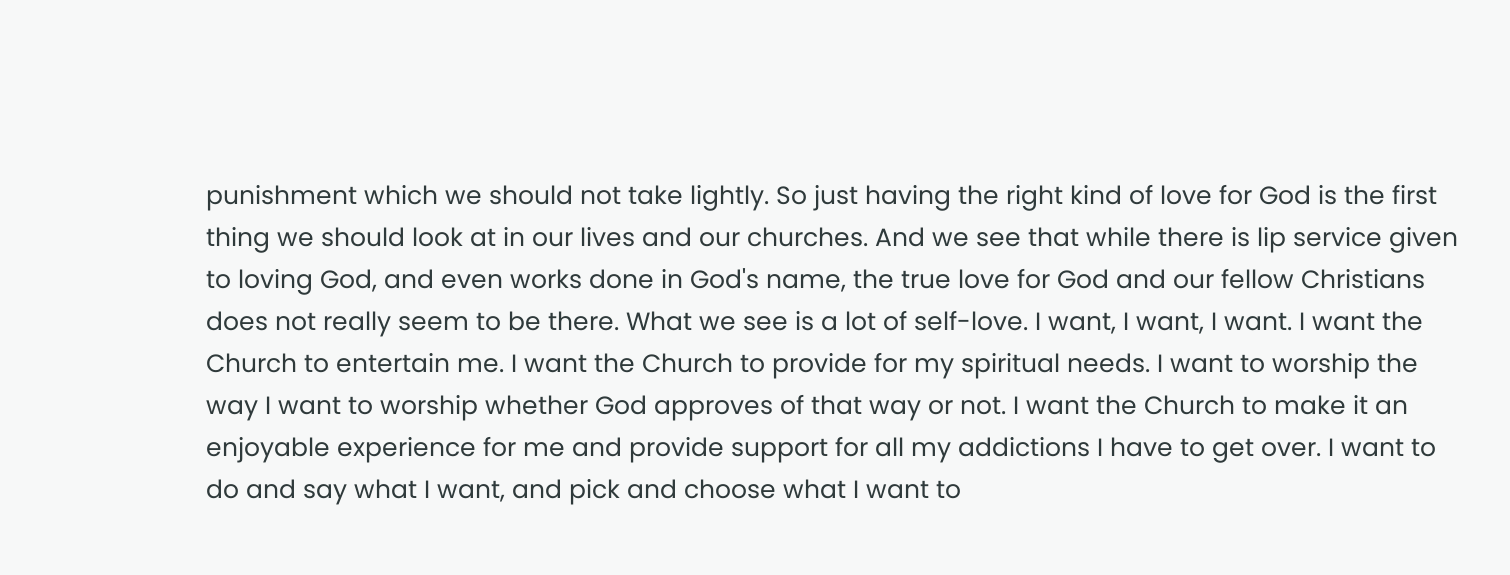punishment which we should not take lightly. So just having the right kind of love for God is the first thing we should look at in our lives and our churches. And we see that while there is lip service given to loving God, and even works done in God's name, the true love for God and our fellow Christians does not really seem to be there. What we see is a lot of self-love. I want, I want, I want. I want the Church to entertain me. I want the Church to provide for my spiritual needs. I want to worship the way I want to worship whether God approves of that way or not. I want the Church to make it an enjoyable experience for me and provide support for all my addictions I have to get over. I want to do and say what I want, and pick and choose what I want to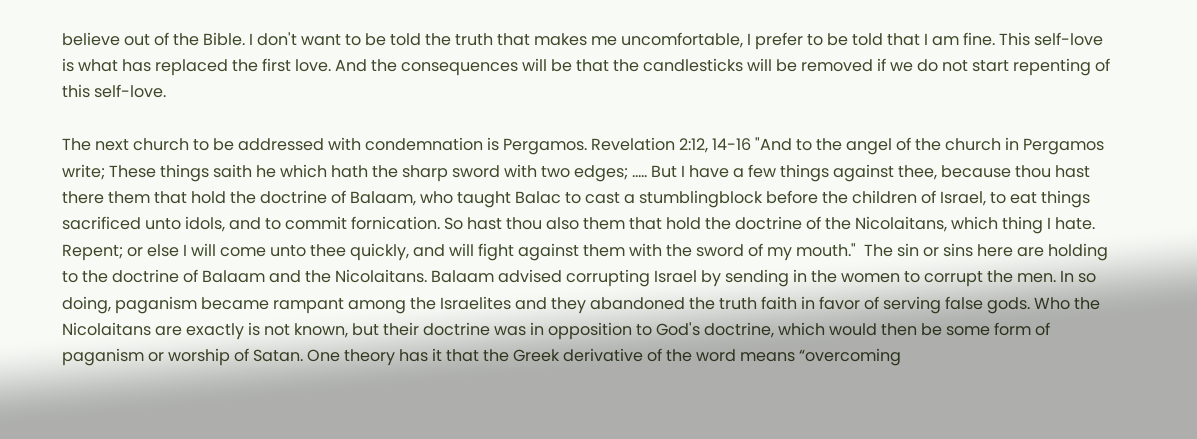believe out of the Bible. I don't want to be told the truth that makes me uncomfortable, I prefer to be told that I am fine. This self-love is what has replaced the first love. And the consequences will be that the candlesticks will be removed if we do not start repenting of this self-love.

The next church to be addressed with condemnation is Pergamos. Revelation 2:12, 14-16 "And to the angel of the church in Pergamos write; These things saith he which hath the sharp sword with two edges; ..... But I have a few things against thee, because thou hast there them that hold the doctrine of Balaam, who taught Balac to cast a stumblingblock before the children of Israel, to eat things sacrificed unto idols, and to commit fornication. So hast thou also them that hold the doctrine of the Nicolaitans, which thing I hate.  Repent; or else I will come unto thee quickly, and will fight against them with the sword of my mouth."  The sin or sins here are holding to the doctrine of Balaam and the Nicolaitans. Balaam advised corrupting Israel by sending in the women to corrupt the men. In so doing, paganism became rampant among the Israelites and they abandoned the truth faith in favor of serving false gods. Who the Nicolaitans are exactly is not known, but their doctrine was in opposition to God's doctrine, which would then be some form of paganism or worship of Satan. One theory has it that the Greek derivative of the word means “overcoming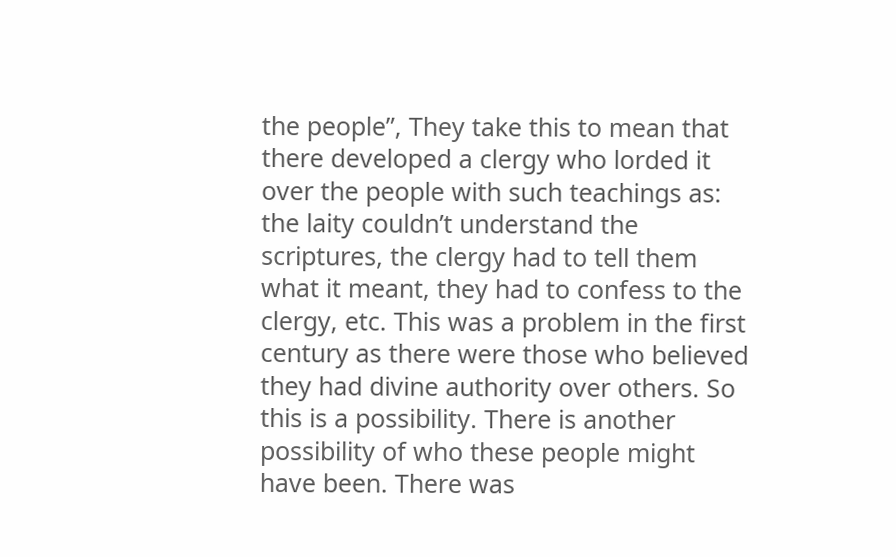the people”, They take this to mean that there developed a clergy who lorded it over the people with such teachings as: the laity couldn’t understand the scriptures, the clergy had to tell them what it meant, they had to confess to the clergy, etc. This was a problem in the first century as there were those who believed they had divine authority over others. So this is a possibility. There is another possibility of who these people might have been. There was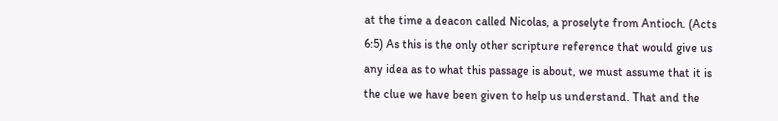at the time a deacon called Nicolas, a proselyte from Antioch. (Acts 6:5) As this is the only other scripture reference that would give us any idea as to what this passage is about, we must assume that it is the clue we have been given to help us understand. That and the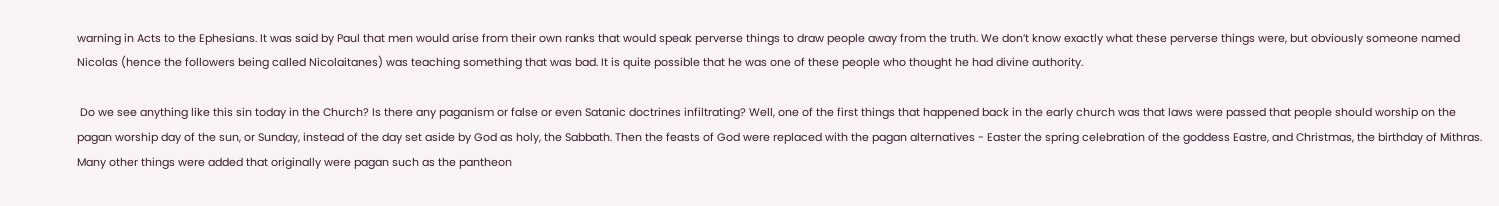warning in Acts to the Ephesians. It was said by Paul that men would arise from their own ranks that would speak perverse things to draw people away from the truth. We don’t know exactly what these perverse things were, but obviously someone named Nicolas (hence the followers being called Nicolaitanes) was teaching something that was bad. It is quite possible that he was one of these people who thought he had divine authority.

 Do we see anything like this sin today in the Church? Is there any paganism or false or even Satanic doctrines infiltrating? Well, one of the first things that happened back in the early church was that laws were passed that people should worship on the pagan worship day of the sun, or Sunday, instead of the day set aside by God as holy, the Sabbath. Then the feasts of God were replaced with the pagan alternatives - Easter the spring celebration of the goddess Eastre, and Christmas, the birthday of Mithras. Many other things were added that originally were pagan such as the pantheon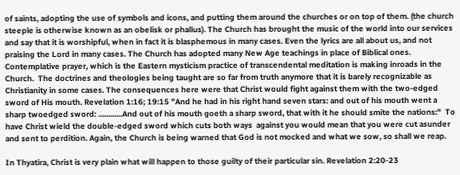of saints, adopting the use of symbols and icons, and putting them around the churches or on top of them. (the church steeple is otherwise known as an obelisk or phallus). The Church has brought the music of the world into our services and say that it is worshipful, when in fact it is blasphemous in many cases. Even the lyrics are all about us, and not praising the Lord in many cases. The Church has adopted many New Age teachings in place of Biblical ones. Contemplative prayer, which is the Eastern mysticism practice of transcendental meditation is making inroads in the Church.  The doctrines and theologies being taught are so far from truth anymore that it is barely recognizable as Christianity in some cases. The consequences here were that Christ would fight against them with the two-edged sword of His mouth. Revelation 1:16; 19:15 "And he had in his right hand seven stars: and out of his mouth went a sharp twoedged sword: ............And out of his mouth goeth a sharp sword, that with it he should smite the nations:"  To have Christ wield the double-edged sword which cuts both ways  against you would mean that you were cut asunder and sent to perdition. Again, the Church is being warned that God is not mocked and what we sow, so shall we reap.

In Thyatira, Christ is very plain what will happen to those guilty of their particular sin. Revelation 2:20-23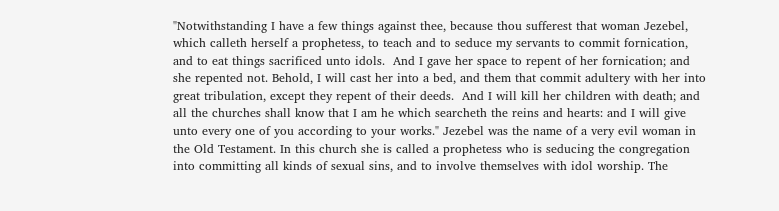"Notwithstanding I have a few things against thee, because thou sufferest that woman Jezebel, which calleth herself a prophetess, to teach and to seduce my servants to commit fornication, and to eat things sacrificed unto idols.  And I gave her space to repent of her fornication; and she repented not. Behold, I will cast her into a bed, and them that commit adultery with her into great tribulation, except they repent of their deeds.  And I will kill her children with death; and all the churches shall know that I am he which searcheth the reins and hearts: and I will give unto every one of you according to your works." Jezebel was the name of a very evil woman in the Old Testament. In this church she is called a prophetess who is seducing the congregation into committing all kinds of sexual sins, and to involve themselves with idol worship. The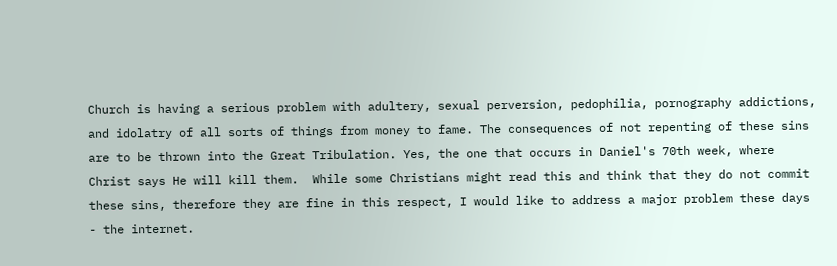Church is having a serious problem with adultery, sexual perversion, pedophilia, pornography addictions, and idolatry of all sorts of things from money to fame. The consequences of not repenting of these sins are to be thrown into the Great Tribulation. Yes, the one that occurs in Daniel's 70th week, where Christ says He will kill them.  While some Christians might read this and think that they do not commit these sins, therefore they are fine in this respect, I would like to address a major problem these days - the internet.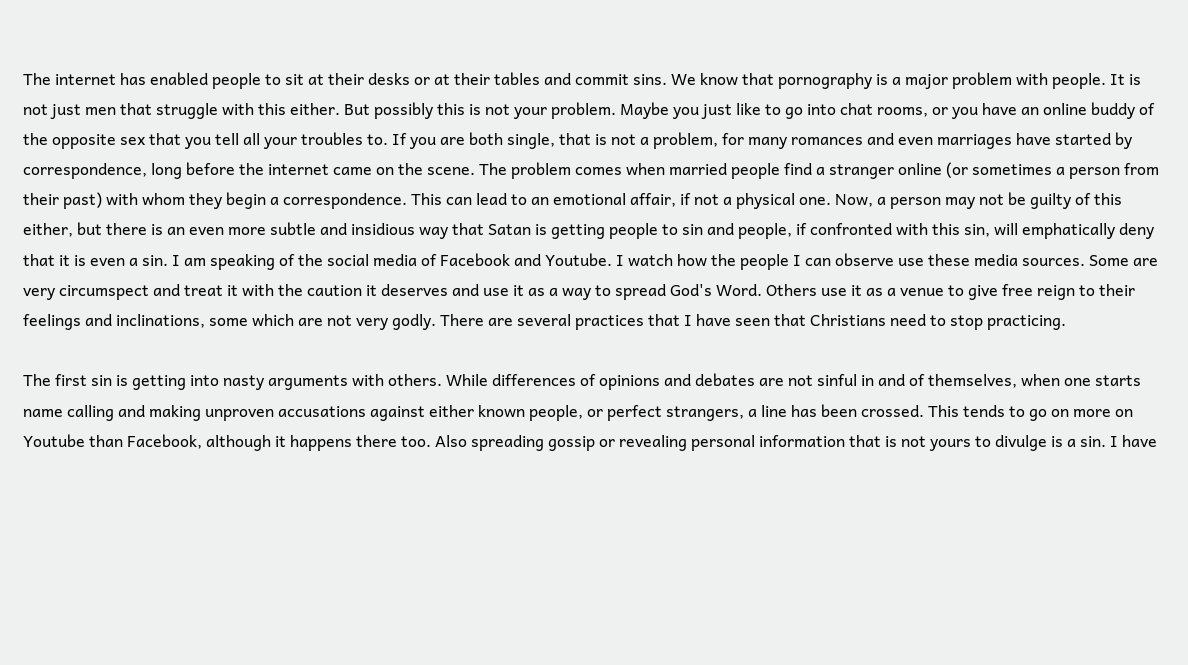The internet has enabled people to sit at their desks or at their tables and commit sins. We know that pornography is a major problem with people. It is not just men that struggle with this either. But possibly this is not your problem. Maybe you just like to go into chat rooms, or you have an online buddy of the opposite sex that you tell all your troubles to. If you are both single, that is not a problem, for many romances and even marriages have started by correspondence, long before the internet came on the scene. The problem comes when married people find a stranger online (or sometimes a person from their past) with whom they begin a correspondence. This can lead to an emotional affair, if not a physical one. Now, a person may not be guilty of this either, but there is an even more subtle and insidious way that Satan is getting people to sin and people, if confronted with this sin, will emphatically deny that it is even a sin. I am speaking of the social media of Facebook and Youtube. I watch how the people I can observe use these media sources. Some are very circumspect and treat it with the caution it deserves and use it as a way to spread God's Word. Others use it as a venue to give free reign to their feelings and inclinations, some which are not very godly. There are several practices that I have seen that Christians need to stop practicing.

The first sin is getting into nasty arguments with others. While differences of opinions and debates are not sinful in and of themselves, when one starts name calling and making unproven accusations against either known people, or perfect strangers, a line has been crossed. This tends to go on more on Youtube than Facebook, although it happens there too. Also spreading gossip or revealing personal information that is not yours to divulge is a sin. I have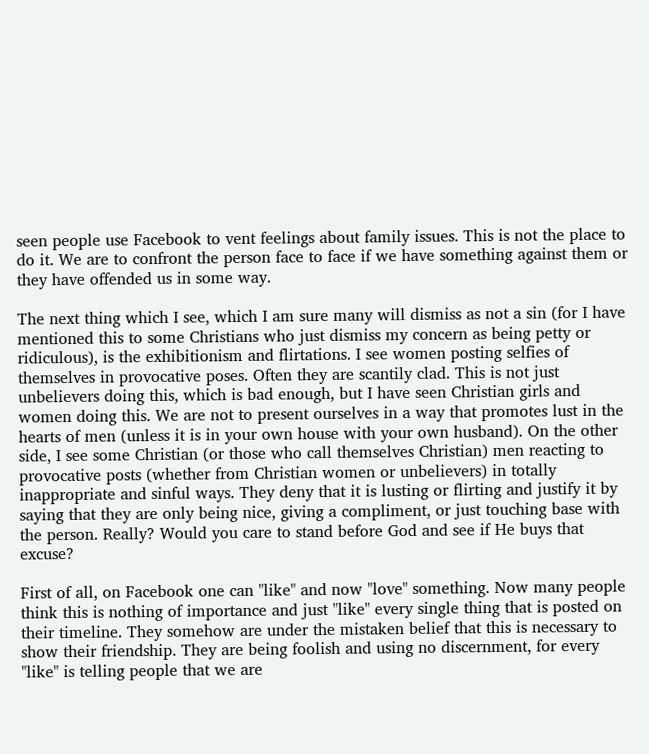seen people use Facebook to vent feelings about family issues. This is not the place to do it. We are to confront the person face to face if we have something against them or they have offended us in some way.

The next thing which I see, which I am sure many will dismiss as not a sin (for I have mentioned this to some Christians who just dismiss my concern as being petty or ridiculous), is the exhibitionism and flirtations. I see women posting selfies of themselves in provocative poses. Often they are scantily clad. This is not just unbelievers doing this, which is bad enough, but I have seen Christian girls and women doing this. We are not to present ourselves in a way that promotes lust in the hearts of men (unless it is in your own house with your own husband). On the other side, I see some Christian (or those who call themselves Christian) men reacting to provocative posts (whether from Christian women or unbelievers) in totally inappropriate and sinful ways. They deny that it is lusting or flirting and justify it by saying that they are only being nice, giving a compliment, or just touching base with the person. Really? Would you care to stand before God and see if He buys that excuse?

First of all, on Facebook one can "like" and now "love" something. Now many people think this is nothing of importance and just "like" every single thing that is posted on their timeline. They somehow are under the mistaken belief that this is necessary to show their friendship. They are being foolish and using no discernment, for every "like" is telling people that we are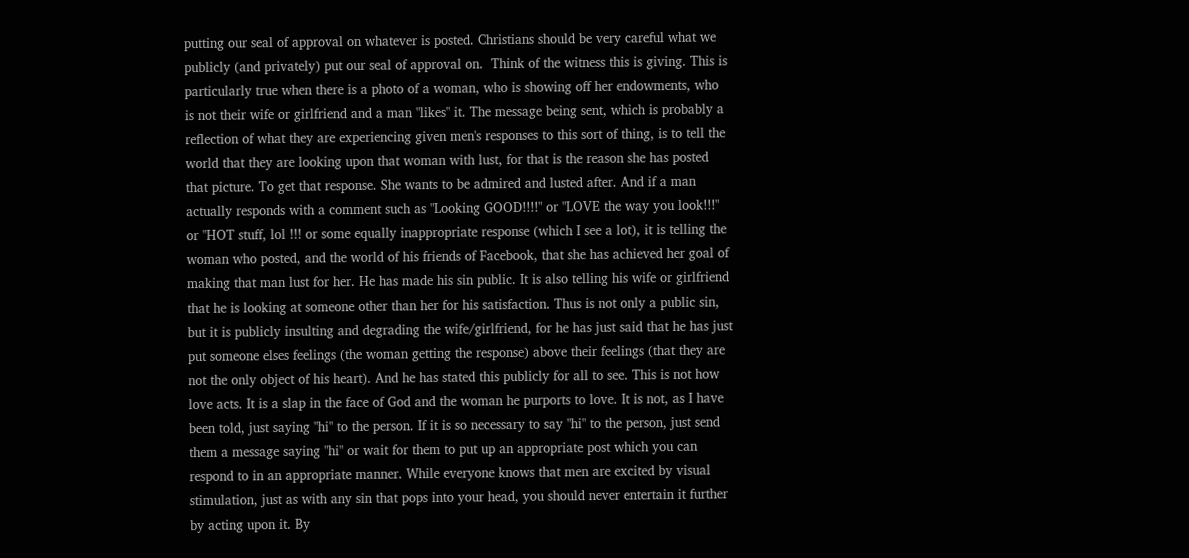putting our seal of approval on whatever is posted. Christians should be very careful what we publicly (and privately) put our seal of approval on.  Think of the witness this is giving. This is particularly true when there is a photo of a woman, who is showing off her endowments, who is not their wife or girlfriend and a man "likes" it. The message being sent, which is probably a reflection of what they are experiencing given men's responses to this sort of thing, is to tell the world that they are looking upon that woman with lust, for that is the reason she has posted that picture. To get that response. She wants to be admired and lusted after. And if a man actually responds with a comment such as "Looking GOOD!!!!" or "LOVE the way you look!!!" or "HOT stuff, lol !!! or some equally inappropriate response (which I see a lot), it is telling the woman who posted, and the world of his friends of Facebook, that she has achieved her goal of making that man lust for her. He has made his sin public. It is also telling his wife or girlfriend that he is looking at someone other than her for his satisfaction. Thus is not only a public sin, but it is publicly insulting and degrading the wife/girlfriend, for he has just said that he has just put someone elses feelings (the woman getting the response) above their feelings (that they are not the only object of his heart). And he has stated this publicly for all to see. This is not how love acts. It is a slap in the face of God and the woman he purports to love. It is not, as I have been told, just saying "hi" to the person. If it is so necessary to say "hi" to the person, just send them a message saying "hi" or wait for them to put up an appropriate post which you can respond to in an appropriate manner. While everyone knows that men are excited by visual stimulation, just as with any sin that pops into your head, you should never entertain it further by acting upon it. By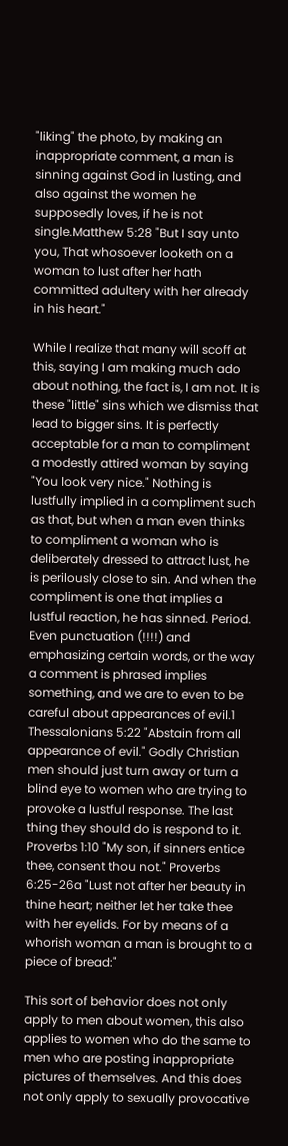"liking" the photo, by making an inappropriate comment, a man is sinning against God in lusting, and also against the women he supposedly loves, if he is not single.Matthew 5:28 "But I say unto you, That whosoever looketh on a woman to lust after her hath committed adultery with her already in his heart."

While I realize that many will scoff at this, saying I am making much ado about nothing, the fact is, I am not. It is these "little" sins which we dismiss that lead to bigger sins. It is perfectly acceptable for a man to compliment a modestly attired woman by saying "You look very nice." Nothing is lustfully implied in a compliment such as that, but when a man even thinks to compliment a woman who is deliberately dressed to attract lust, he is perilously close to sin. And when the compliment is one that implies a lustful reaction, he has sinned. Period. Even punctuation (!!!!) and emphasizing certain words, or the way a comment is phrased implies something, and we are to even to be careful about appearances of evil.1 Thessalonians 5:22 "Abstain from all appearance of evil." Godly Christian men should just turn away or turn a blind eye to women who are trying to provoke a lustful response. The last thing they should do is respond to it. Proverbs 1:10 "My son, if sinners entice thee, consent thou not." Proverbs 6:25-26a "Lust not after her beauty in thine heart; neither let her take thee with her eyelids. For by means of a whorish woman a man is brought to a piece of bread:"

This sort of behavior does not only apply to men about women, this also applies to women who do the same to men who are posting inappropriate pictures of themselves. And this does not only apply to sexually provocative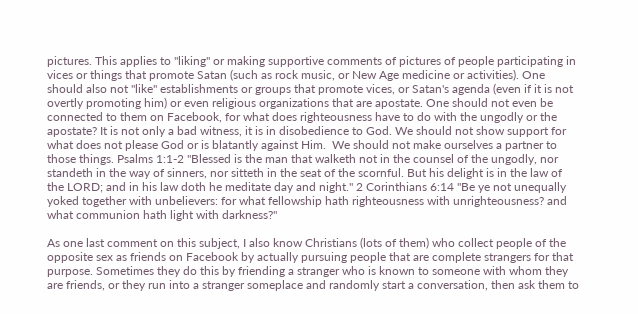pictures. This applies to "liking" or making supportive comments of pictures of people participating in vices or things that promote Satan (such as rock music, or New Age medicine or activities). One should also not "like" establishments or groups that promote vices, or Satan's agenda (even if it is not overtly promoting him) or even religious organizations that are apostate. One should not even be connected to them on Facebook, for what does righteousness have to do with the ungodly or the apostate? It is not only a bad witness, it is in disobedience to God. We should not show support for what does not please God or is blatantly against Him.  We should not make ourselves a partner to those things. Psalms 1:1-2 "Blessed is the man that walketh not in the counsel of the ungodly, nor standeth in the way of sinners, nor sitteth in the seat of the scornful. But his delight is in the law of the LORD; and in his law doth he meditate day and night." 2 Corinthians 6:14 "Be ye not unequally yoked together with unbelievers: for what fellowship hath righteousness with unrighteousness? and what communion hath light with darkness?"

As one last comment on this subject, I also know Christians (lots of them) who collect people of the opposite sex as friends on Facebook by actually pursuing people that are complete strangers for that purpose. Sometimes they do this by friending a stranger who is known to someone with whom they are friends, or they run into a stranger someplace and randomly start a conversation, then ask them to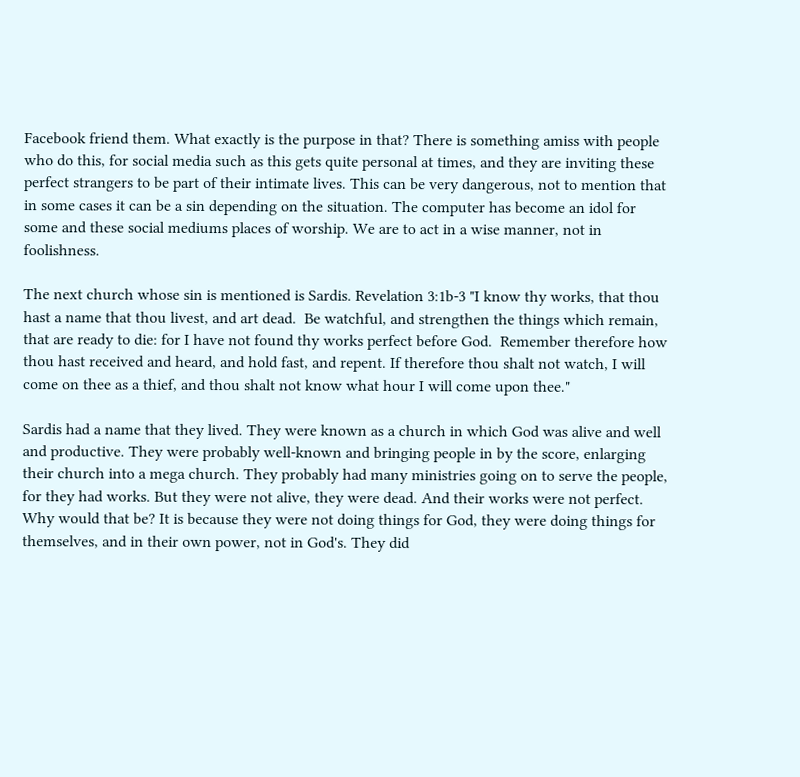Facebook friend them. What exactly is the purpose in that? There is something amiss with people who do this, for social media such as this gets quite personal at times, and they are inviting these perfect strangers to be part of their intimate lives. This can be very dangerous, not to mention that in some cases it can be a sin depending on the situation. The computer has become an idol for some and these social mediums places of worship. We are to act in a wise manner, not in foolishness.

The next church whose sin is mentioned is Sardis. Revelation 3:1b-3 "I know thy works, that thou hast a name that thou livest, and art dead.  Be watchful, and strengthen the things which remain, that are ready to die: for I have not found thy works perfect before God.  Remember therefore how thou hast received and heard, and hold fast, and repent. If therefore thou shalt not watch, I will come on thee as a thief, and thou shalt not know what hour I will come upon thee."

Sardis had a name that they lived. They were known as a church in which God was alive and well and productive. They were probably well-known and bringing people in by the score, enlarging their church into a mega church. They probably had many ministries going on to serve the people, for they had works. But they were not alive, they were dead. And their works were not perfect. Why would that be? It is because they were not doing things for God, they were doing things for themselves, and in their own power, not in God's. They did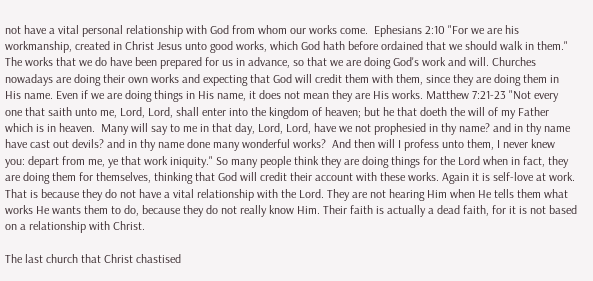not have a vital personal relationship with God from whom our works come.  Ephesians 2:10 "For we are his workmanship, created in Christ Jesus unto good works, which God hath before ordained that we should walk in them." The works that we do have been prepared for us in advance, so that we are doing God's work and will. Churches nowadays are doing their own works and expecting that God will credit them with them, since they are doing them in His name. Even if we are doing things in His name, it does not mean they are His works. Matthew 7:21-23 "Not every one that saith unto me, Lord, Lord, shall enter into the kingdom of heaven; but he that doeth the will of my Father which is in heaven.  Many will say to me in that day, Lord, Lord, have we not prophesied in thy name? and in thy name have cast out devils? and in thy name done many wonderful works?  And then will I profess unto them, I never knew you: depart from me, ye that work iniquity." So many people think they are doing things for the Lord when in fact, they are doing them for themselves, thinking that God will credit their account with these works. Again it is self-love at work. That is because they do not have a vital relationship with the Lord. They are not hearing Him when He tells them what works He wants them to do, because they do not really know Him. Their faith is actually a dead faith, for it is not based on a relationship with Christ.

The last church that Christ chastised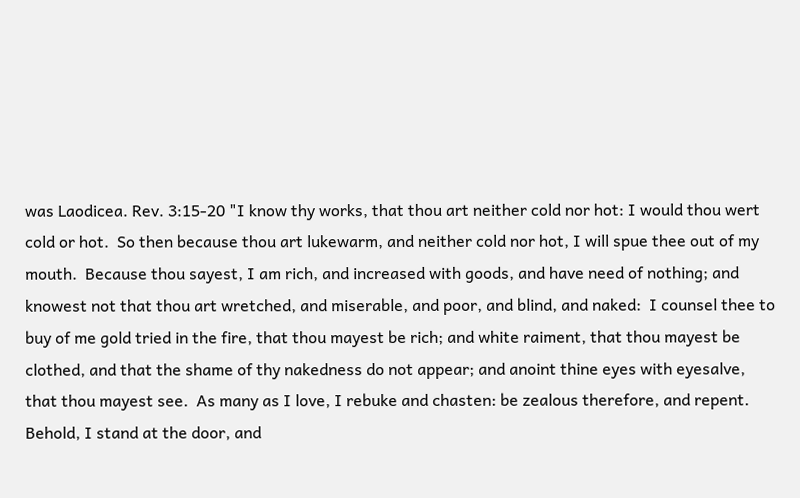was Laodicea. Rev. 3:15-20 "I know thy works, that thou art neither cold nor hot: I would thou wert cold or hot.  So then because thou art lukewarm, and neither cold nor hot, I will spue thee out of my mouth.  Because thou sayest, I am rich, and increased with goods, and have need of nothing; and knowest not that thou art wretched, and miserable, and poor, and blind, and naked:  I counsel thee to buy of me gold tried in the fire, that thou mayest be rich; and white raiment, that thou mayest be clothed, and that the shame of thy nakedness do not appear; and anoint thine eyes with eyesalve, that thou mayest see.  As many as I love, I rebuke and chasten: be zealous therefore, and repent.  Behold, I stand at the door, and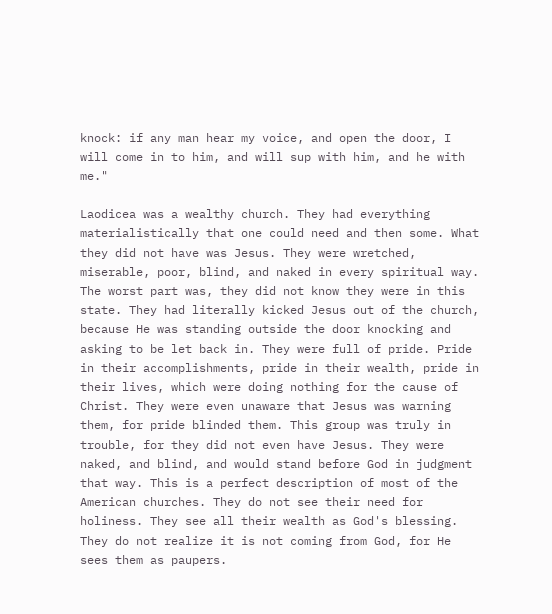knock: if any man hear my voice, and open the door, I will come in to him, and will sup with him, and he with me."

Laodicea was a wealthy church. They had everything materialistically that one could need and then some. What they did not have was Jesus. They were wretched, miserable, poor, blind, and naked in every spiritual way. The worst part was, they did not know they were in this state. They had literally kicked Jesus out of the church, because He was standing outside the door knocking and asking to be let back in. They were full of pride. Pride in their accomplishments, pride in their wealth, pride in their lives, which were doing nothing for the cause of Christ. They were even unaware that Jesus was warning them, for pride blinded them. This group was truly in trouble, for they did not even have Jesus. They were naked, and blind, and would stand before God in judgment that way. This is a perfect description of most of the American churches. They do not see their need for holiness. They see all their wealth as God's blessing. They do not realize it is not coming from God, for He sees them as paupers.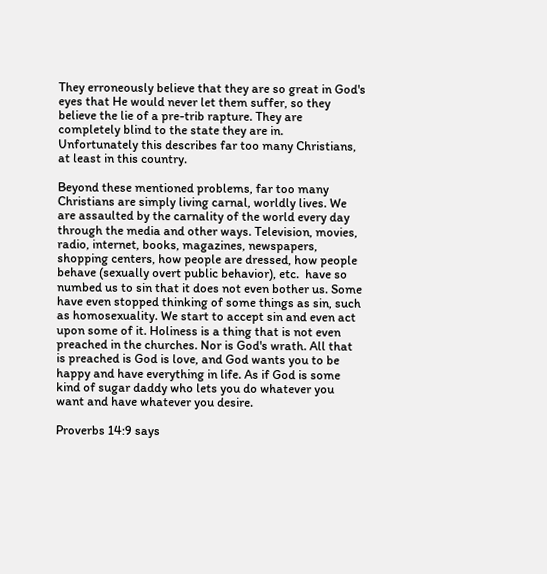They erroneously believe that they are so great in God's eyes that He would never let them suffer, so they believe the lie of a pre-trib rapture. They are completely blind to the state they are in. Unfortunately this describes far too many Christians, at least in this country.

Beyond these mentioned problems, far too many Christians are simply living carnal, worldly lives. We are assaulted by the carnality of the world every day through the media and other ways. Television, movies, radio, internet, books, magazines, newspapers, shopping centers, how people are dressed, how people behave (sexually overt public behavior), etc.  have so numbed us to sin that it does not even bother us. Some have even stopped thinking of some things as sin, such as homosexuality. We start to accept sin and even act upon some of it. Holiness is a thing that is not even preached in the churches. Nor is God's wrath. All that is preached is God is love, and God wants you to be happy and have everything in life. As if God is some kind of sugar daddy who lets you do whatever you want and have whatever you desire.

Proverbs 14:9 says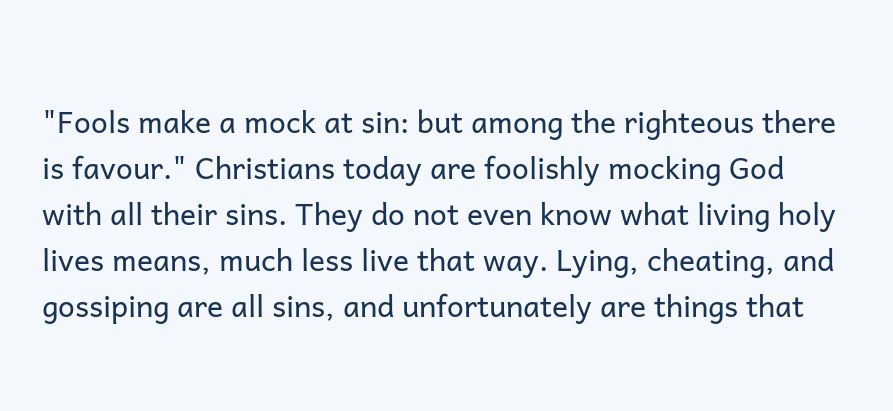"Fools make a mock at sin: but among the righteous there is favour." Christians today are foolishly mocking God with all their sins. They do not even know what living holy lives means, much less live that way. Lying, cheating, and gossiping are all sins, and unfortunately are things that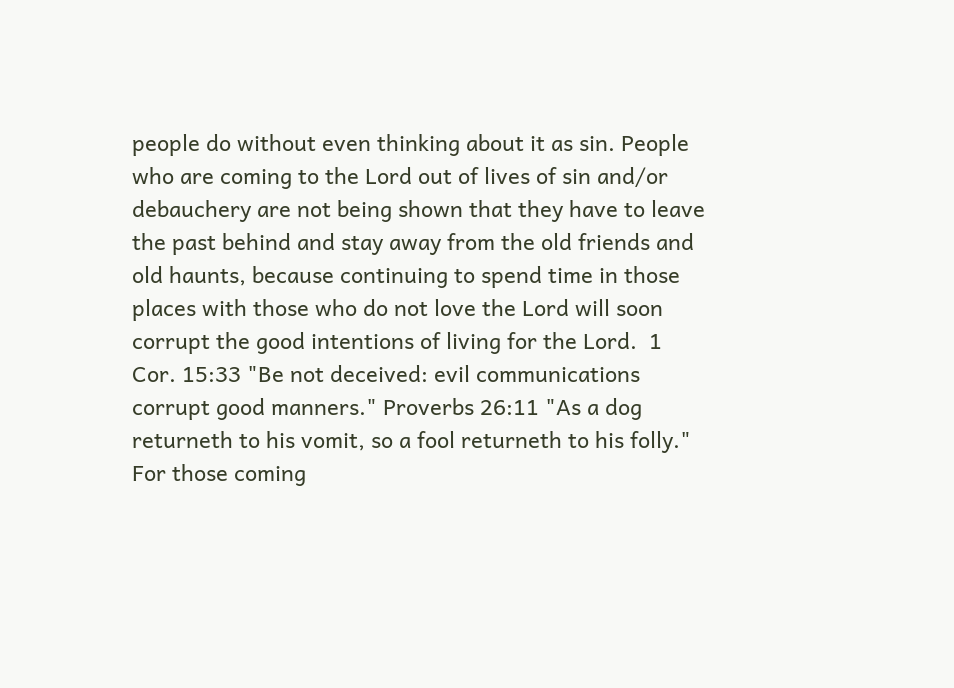people do without even thinking about it as sin. People who are coming to the Lord out of lives of sin and/or debauchery are not being shown that they have to leave the past behind and stay away from the old friends and old haunts, because continuing to spend time in those places with those who do not love the Lord will soon corrupt the good intentions of living for the Lord.  1 Cor. 15:33 "Be not deceived: evil communications corrupt good manners." Proverbs 26:11 "As a dog returneth to his vomit, so a fool returneth to his folly."  For those coming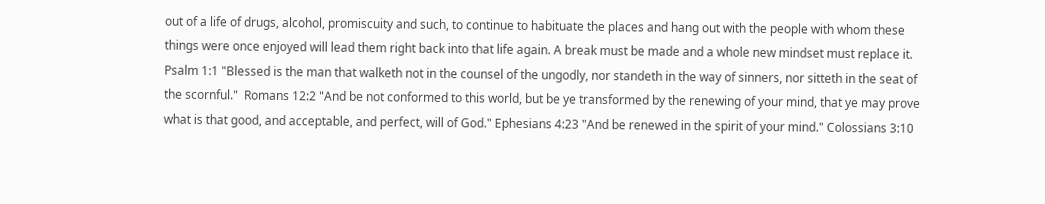out of a life of drugs, alcohol, promiscuity and such, to continue to habituate the places and hang out with the people with whom these things were once enjoyed will lead them right back into that life again. A break must be made and a whole new mindset must replace it. Psalm 1:1 "Blessed is the man that walketh not in the counsel of the ungodly, nor standeth in the way of sinners, nor sitteth in the seat of the scornful."  Romans 12:2 "And be not conformed to this world, but be ye transformed by the renewing of your mind, that ye may prove what is that good, and acceptable, and perfect, will of God." Ephesians 4:23 "And be renewed in the spirit of your mind." Colossians 3:10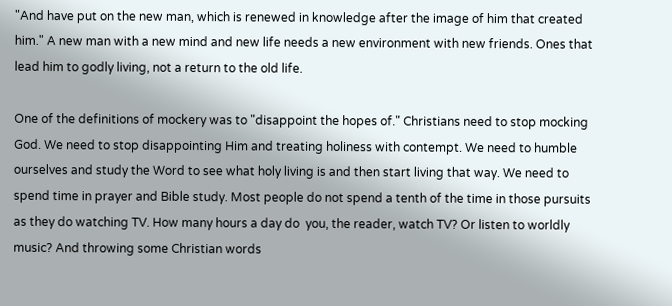"And have put on the new man, which is renewed in knowledge after the image of him that created him." A new man with a new mind and new life needs a new environment with new friends. Ones that lead him to godly living, not a return to the old life.

One of the definitions of mockery was to "disappoint the hopes of." Christians need to stop mocking God. We need to stop disappointing Him and treating holiness with contempt. We need to humble ourselves and study the Word to see what holy living is and then start living that way. We need to spend time in prayer and Bible study. Most people do not spend a tenth of the time in those pursuits as they do watching TV. How many hours a day do  you, the reader, watch TV? Or listen to worldly music? And throwing some Christian words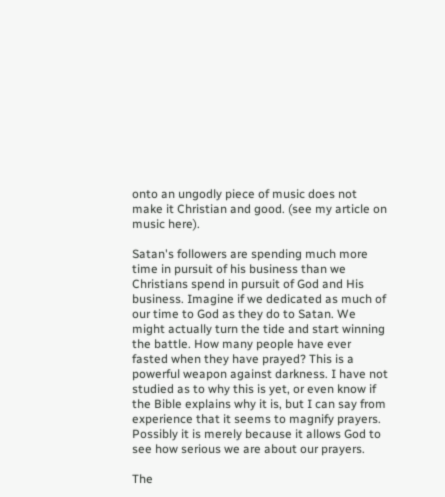onto an ungodly piece of music does not make it Christian and good. (see my article on music here).

Satan's followers are spending much more time in pursuit of his business than we Christians spend in pursuit of God and His business. Imagine if we dedicated as much of our time to God as they do to Satan. We might actually turn the tide and start winning the battle. How many people have ever fasted when they have prayed? This is a powerful weapon against darkness. I have not studied as to why this is yet, or even know if the Bible explains why it is, but I can say from experience that it seems to magnify prayers. Possibly it is merely because it allows God to see how serious we are about our prayers.

The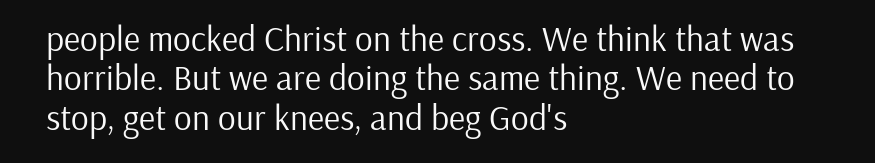people mocked Christ on the cross. We think that was horrible. But we are doing the same thing. We need to stop, get on our knees, and beg God's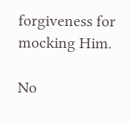forgiveness for mocking Him.

No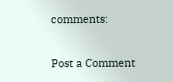comments:

Post a Comment